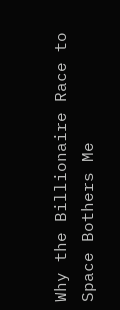Why the Billionaire Race to Space Bothers Me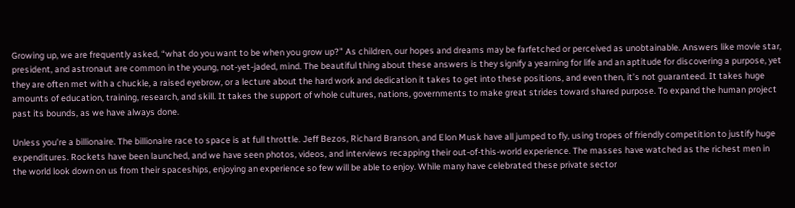Growing up, we are frequently asked, “what do you want to be when you grow up?” As children, our hopes and dreams may be farfetched or perceived as unobtainable. Answers like movie star, president, and astronaut are common in the young, not-yet-jaded, mind. The beautiful thing about these answers is they signify a yearning for life and an aptitude for discovering a purpose, yet they are often met with a chuckle, a raised eyebrow, or a lecture about the hard work and dedication it takes to get into these positions, and even then, it’s not guaranteed. It takes huge amounts of education, training, research, and skill. It takes the support of whole cultures, nations, governments to make great strides toward shared purpose. To expand the human project past its bounds, as we have always done.

Unless you’re a billionaire. The billionaire race to space is at full throttle. Jeff Bezos, Richard Branson, and Elon Musk have all jumped to fly, using tropes of friendly competition to justify huge expenditures. Rockets have been launched, and we have seen photos, videos, and interviews recapping their out-of-this-world experience. The masses have watched as the richest men in the world look down on us from their spaceships, enjoying an experience so few will be able to enjoy. While many have celebrated these private sector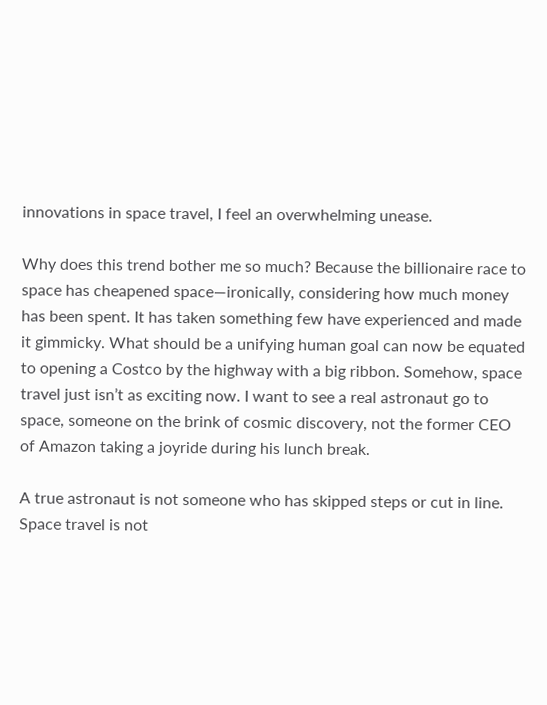innovations in space travel, I feel an overwhelming unease.

Why does this trend bother me so much? Because the billionaire race to space has cheapened space—ironically, considering how much money has been spent. It has taken something few have experienced and made it gimmicky. What should be a unifying human goal can now be equated to opening a Costco by the highway with a big ribbon. Somehow, space travel just isn’t as exciting now. I want to see a real astronaut go to space, someone on the brink of cosmic discovery, not the former CEO of Amazon taking a joyride during his lunch break.

A true astronaut is not someone who has skipped steps or cut in line. Space travel is not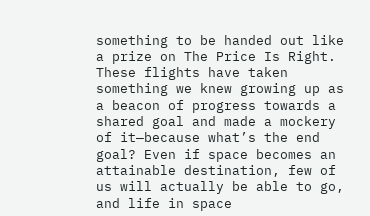something to be handed out like a prize on The Price Is Right. These flights have taken something we knew growing up as a beacon of progress towards a shared goal and made a mockery of it—because what’s the end goal? Even if space becomes an attainable destination, few of us will actually be able to go, and life in space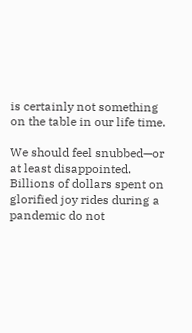is certainly not something on the table in our life time.

We should feel snubbed—or at least disappointed. Billions of dollars spent on glorified joy rides during a pandemic do not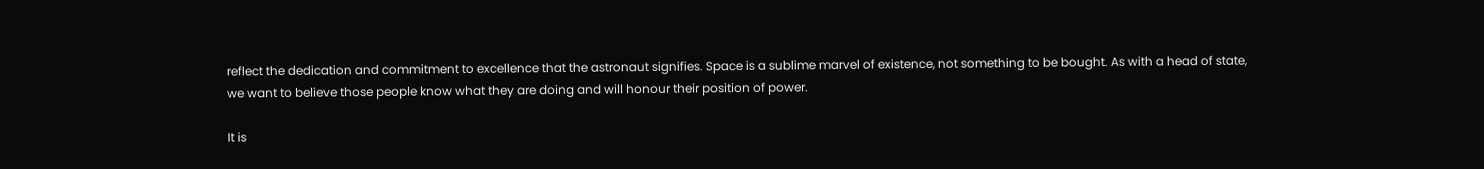reflect the dedication and commitment to excellence that the astronaut signifies. Space is a sublime marvel of existence, not something to be bought. As with a head of state, we want to believe those people know what they are doing and will honour their position of power.

It is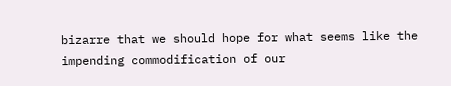bizarre that we should hope for what seems like the impending commodification of our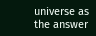universe as the answer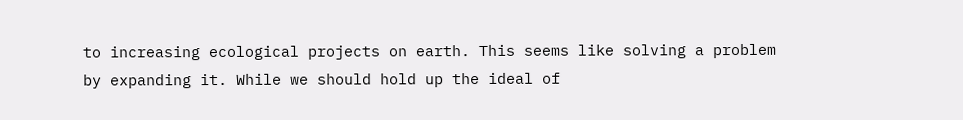to increasing ecological projects on earth. This seems like solving a problem by expanding it. While we should hold up the ideal of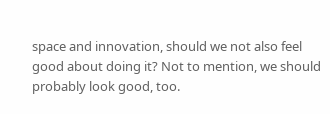space and innovation, should we not also feel good about doing it? Not to mention, we should probably look good, too.